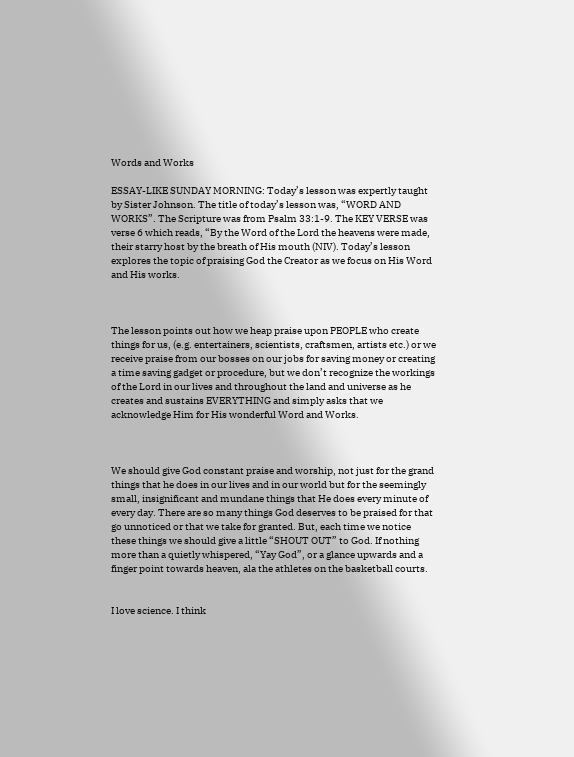Words and Works

ESSAY-LIKE SUNDAY MORNING: Today’s lesson was expertly taught by Sister Johnson. The title of today’s lesson was, “WORD AND WORKS”. The Scripture was from Psalm 33:1-9. The KEY VERSE was verse 6 which reads, “By the Word of the Lord the heavens were made, their starry host by the breath of His mouth (NIV). Today’s lesson explores the topic of praising God the Creator as we focus on His Word and His works.



The lesson points out how we heap praise upon PEOPLE who create things for us, (e.g. entertainers, scientists, craftsmen, artists etc.) or we receive praise from our bosses on our jobs for saving money or creating a time saving gadget or procedure, but we don’t recognize the workings of the Lord in our lives and throughout the land and universe as he creates and sustains EVERYTHING and simply asks that we acknowledge Him for His wonderful Word and Works.



We should give God constant praise and worship, not just for the grand things that he does in our lives and in our world but for the seemingly small, insignificant and mundane things that He does every minute of every day. There are so many things God deserves to be praised for that go unnoticed or that we take for granted. But, each time we notice these things we should give a little “SHOUT OUT” to God. If nothing more than a quietly whispered, “Yay God”, or a glance upwards and a finger point towards heaven, ala the athletes on the basketball courts.


I love science. I think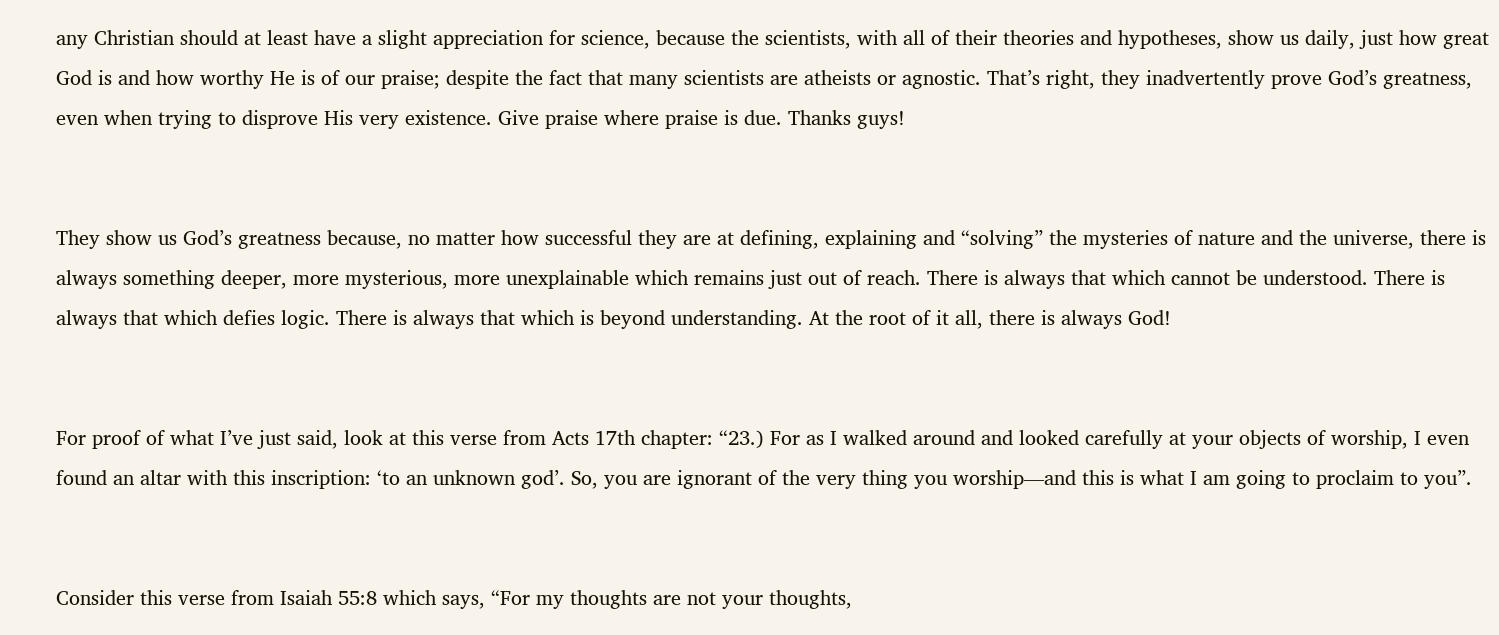any Christian should at least have a slight appreciation for science, because the scientists, with all of their theories and hypotheses, show us daily, just how great God is and how worthy He is of our praise; despite the fact that many scientists are atheists or agnostic. That’s right, they inadvertently prove God’s greatness, even when trying to disprove His very existence. Give praise where praise is due. Thanks guys!


They show us God’s greatness because, no matter how successful they are at defining, explaining and “solving” the mysteries of nature and the universe, there is always something deeper, more mysterious, more unexplainable which remains just out of reach. There is always that which cannot be understood. There is always that which defies logic. There is always that which is beyond understanding. At the root of it all, there is always God!


For proof of what I’ve just said, look at this verse from Acts 17th chapter: “23.) For as I walked around and looked carefully at your objects of worship, I even found an altar with this inscription: ‘to an unknown god’. So, you are ignorant of the very thing you worship—and this is what I am going to proclaim to you”.


Consider this verse from Isaiah 55:8 which says, “For my thoughts are not your thoughts,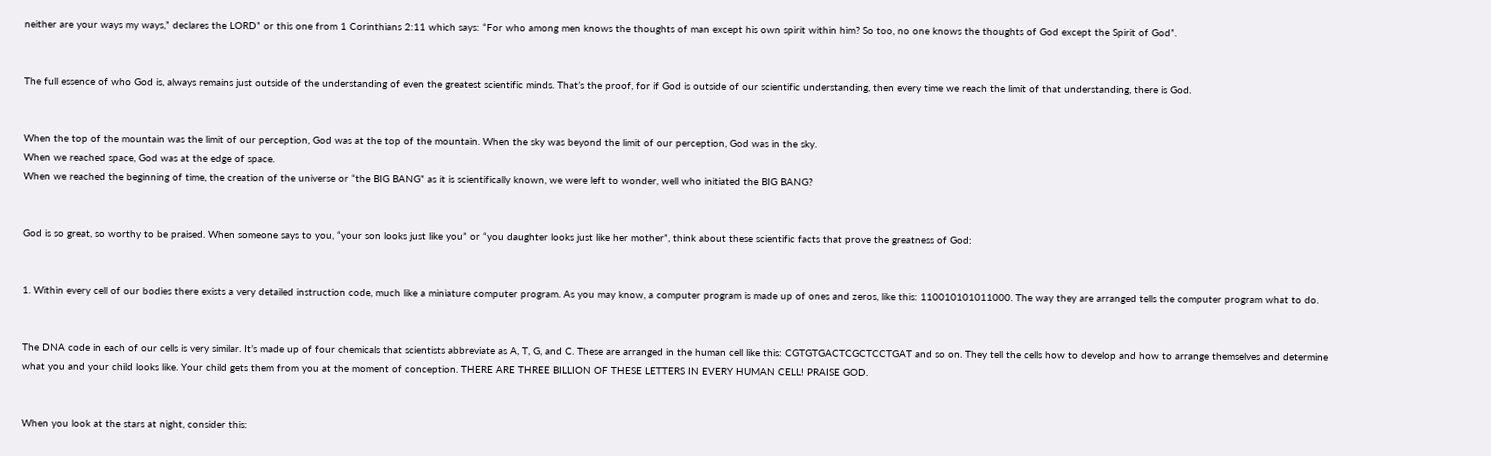neither are your ways my ways,” declares the LORD” or this one from 1 Corinthians 2:11 which says: “For who among men knows the thoughts of man except his own spirit within him? So too, no one knows the thoughts of God except the Spirit of God”.


The full essence of who God is, always remains just outside of the understanding of even the greatest scientific minds. That’s the proof, for if God is outside of our scientific understanding, then every time we reach the limit of that understanding, there is God.


When the top of the mountain was the limit of our perception, God was at the top of the mountain. When the sky was beyond the limit of our perception, God was in the sky.
When we reached space, God was at the edge of space.
When we reached the beginning of time, the creation of the universe or “the BIG BANG” as it is scientifically known, we were left to wonder, well who initiated the BIG BANG?


God is so great, so worthy to be praised. When someone says to you, “your son looks just like you” or “you daughter looks just like her mother”, think about these scientific facts that prove the greatness of God:


1. Within every cell of our bodies there exists a very detailed instruction code, much like a miniature computer program. As you may know, a computer program is made up of ones and zeros, like this: 110010101011000. The way they are arranged tells the computer program what to do.


The DNA code in each of our cells is very similar. It’s made up of four chemicals that scientists abbreviate as A, T, G, and C. These are arranged in the human cell like this: CGTGTGACTCGCTCCTGAT and so on. They tell the cells how to develop and how to arrange themselves and determine what you and your child looks like. Your child gets them from you at the moment of conception. THERE ARE THREE BILLION OF THESE LETTERS IN EVERY HUMAN CELL! PRAISE GOD.


When you look at the stars at night, consider this: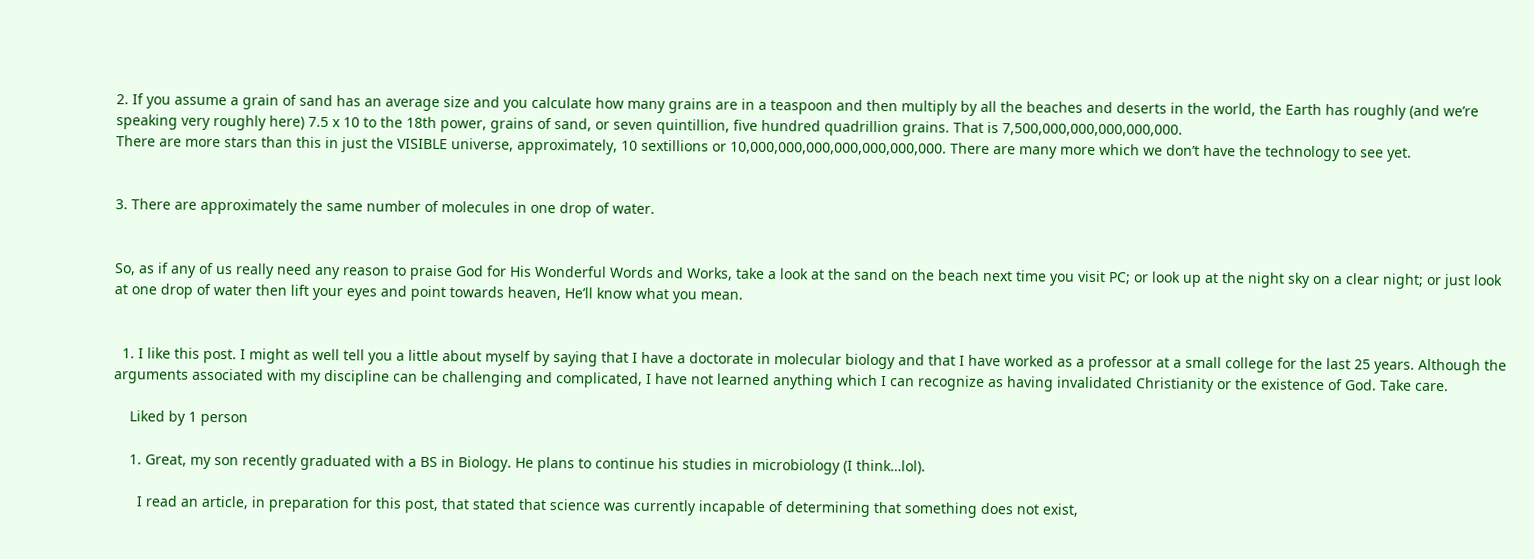2. If you assume a grain of sand has an average size and you calculate how many grains are in a teaspoon and then multiply by all the beaches and deserts in the world, the Earth has roughly (and we’re speaking very roughly here) 7.5 x 10 to the 18th power, grains of sand, or seven quintillion, five hundred quadrillion grains. That is 7,500,000,000,000,000,000.
There are more stars than this in just the VISIBLE universe, approximately, 10 sextillions or 10,000,000,000,000,000,000,000. There are many more which we don’t have the technology to see yet.


3. There are approximately the same number of molecules in one drop of water.


So, as if any of us really need any reason to praise God for His Wonderful Words and Works, take a look at the sand on the beach next time you visit PC; or look up at the night sky on a clear night; or just look at one drop of water then lift your eyes and point towards heaven, He’ll know what you mean.


  1. I like this post. I might as well tell you a little about myself by saying that I have a doctorate in molecular biology and that I have worked as a professor at a small college for the last 25 years. Although the arguments associated with my discipline can be challenging and complicated, I have not learned anything which I can recognize as having invalidated Christianity or the existence of God. Take care.

    Liked by 1 person

    1. Great, my son recently graduated with a BS in Biology. He plans to continue his studies in microbiology (I think…lol).

      I read an article, in preparation for this post, that stated that science was currently incapable of determining that something does not exist,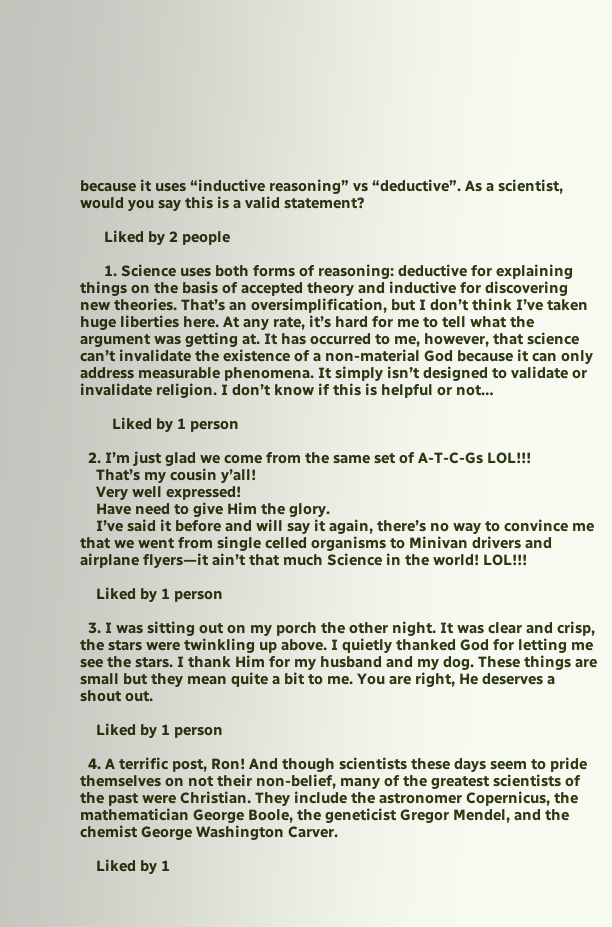because it uses “inductive reasoning” vs “deductive”. As a scientist, would you say this is a valid statement?

      Liked by 2 people

      1. Science uses both forms of reasoning: deductive for explaining things on the basis of accepted theory and inductive for discovering new theories. That’s an oversimplification, but I don’t think I’ve taken huge liberties here. At any rate, it’s hard for me to tell what the argument was getting at. It has occurred to me, however, that science can’t invalidate the existence of a non-material God because it can only address measurable phenomena. It simply isn’t designed to validate or invalidate religion. I don’t know if this is helpful or not…

        Liked by 1 person

  2. I’m just glad we come from the same set of A-T-C-Gs LOL!!!
    That’s my cousin y’all!
    Very well expressed!
    Have need to give Him the glory.
    I’ve said it before and will say it again, there’s no way to convince me that we went from single celled organisms to Minivan drivers and airplane flyers—it ain’t that much Science in the world! LOL!!!

    Liked by 1 person

  3. I was sitting out on my porch the other night. It was clear and crisp, the stars were twinkling up above. I quietly thanked God for letting me see the stars. I thank Him for my husband and my dog. These things are small but they mean quite a bit to me. You are right, He deserves a shout out.

    Liked by 1 person

  4. A terrific post, Ron! And though scientists these days seem to pride themselves on not their non-belief, many of the greatest scientists of the past were Christian. They include the astronomer Copernicus, the mathematician George Boole, the geneticist Gregor Mendel, and the chemist George Washington Carver.

    Liked by 1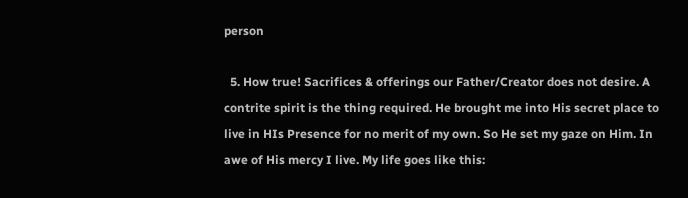person

  5. How true! Sacrifices & offerings our Father/Creator does not desire. A contrite spirit is the thing required. He brought me into His secret place to live in HIs Presence for no merit of my own. So He set my gaze on Him. In awe of His mercy I live. My life goes like this: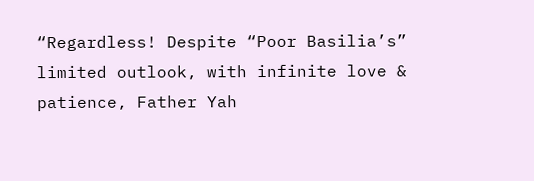“Regardless! Despite “Poor Basilia’s” limited outlook, with infinite love & patience, Father Yah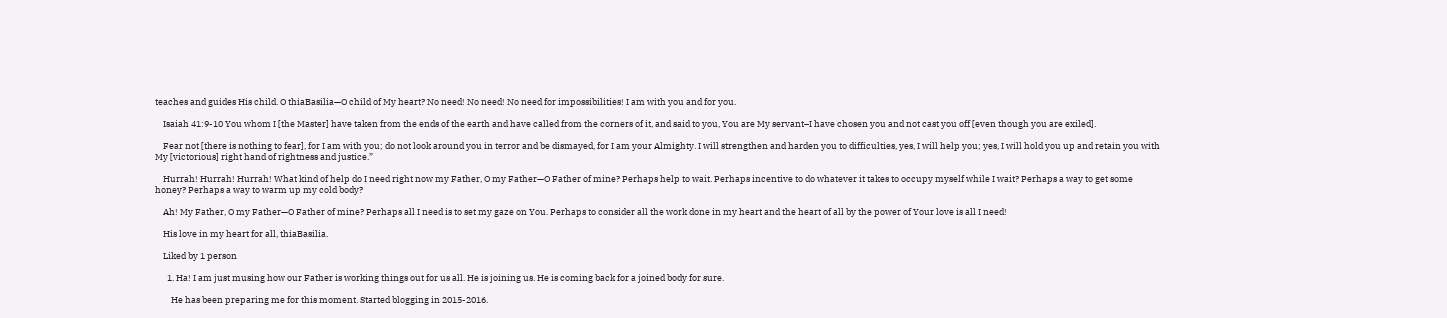teaches and guides His child. O thiaBasilia—O child of My heart? No need! No need! No need for impossibilities! I am with you and for you.

    Isaiah 41:9-10 You whom I [the Master] have taken from the ends of the earth and have called from the corners of it, and said to you, You are My servant–I have chosen you and not cast you off [even though you are exiled].

    Fear not [there is nothing to fear], for I am with you; do not look around you in terror and be dismayed, for I am your Almighty. I will strengthen and harden you to difficulties, yes, I will help you; yes, I will hold you up and retain you with My [victorious] right hand of rightness and justice.”

    Hurrah! Hurrah! Hurrah! What kind of help do I need right now my Father, O my Father—O Father of mine? Perhaps help to wait. Perhaps incentive to do whatever it takes to occupy myself while I wait? Perhaps a way to get some honey? Perhaps a way to warm up my cold body?

    Ah! My Father, O my Father—O Father of mine? Perhaps all I need is to set my gaze on You. Perhaps to consider all the work done in my heart and the heart of all by the power of Your love is all I need!

    His love in my heart for all, thiaBasilia.

    Liked by 1 person

      1. Ha! I am just musing how our Father is working things out for us all. He is joining us. He is coming back for a joined body for sure.

        He has been preparing me for this moment. Started blogging in 2015-2016.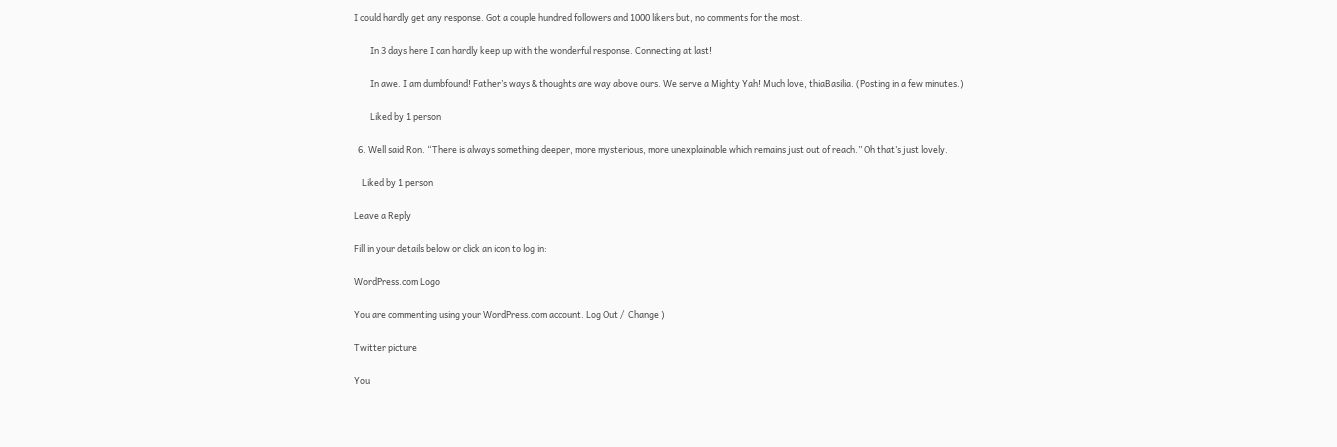I could hardly get any response. Got a couple hundred followers and 1000 likers but, no comments for the most.

        In 3 days here I can hardly keep up with the wonderful response. Connecting at last!

        In awe. I am dumbfound! Father’s ways & thoughts are way above ours. We serve a Mighty Yah! Much love, thiaBasilia. (Posting in a few minutes.)

        Liked by 1 person

  6. Well said Ron. “There is always something deeper, more mysterious, more unexplainable which remains just out of reach.” Oh that’s just lovely.

    Liked by 1 person

Leave a Reply

Fill in your details below or click an icon to log in:

WordPress.com Logo

You are commenting using your WordPress.com account. Log Out /  Change )

Twitter picture

You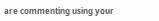are commenting using your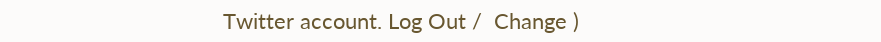Twitter account. Log Out /  Change )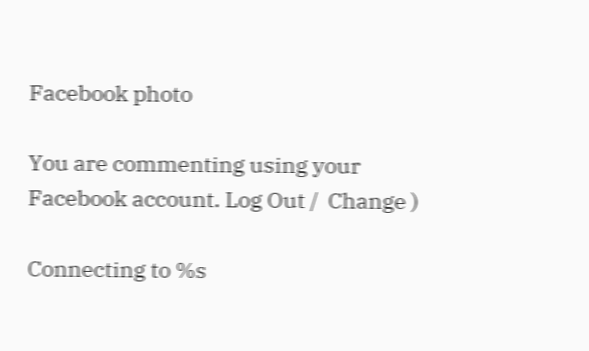Facebook photo

You are commenting using your Facebook account. Log Out /  Change )

Connecting to %s